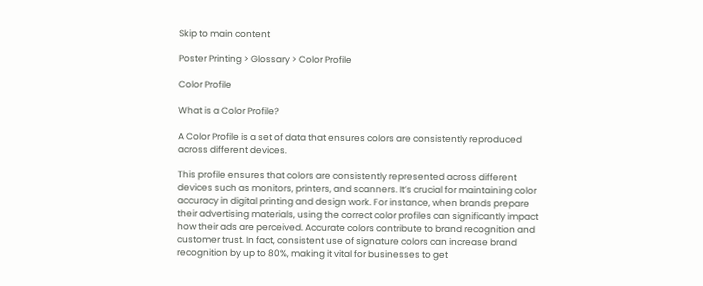Skip to main content

Poster Printing > Glossary > Color Profile

Color Profile

What is a Color Profile?

A Color Profile is a set of data that ensures colors are consistently reproduced across different devices.

This profile ensures that colors are consistently represented across different devices such as monitors, printers, and scanners. It’s crucial for maintaining color accuracy in digital printing and design work. For instance, when brands prepare their advertising materials, using the correct color profiles can significantly impact how their ads are perceived. Accurate colors contribute to brand recognition and customer trust. In fact, consistent use of signature colors can increase brand recognition by up to 80%, making it vital for businesses to get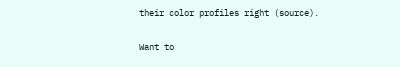their color profiles right (source).

Want to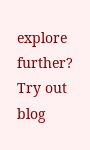explore further? Try out blog